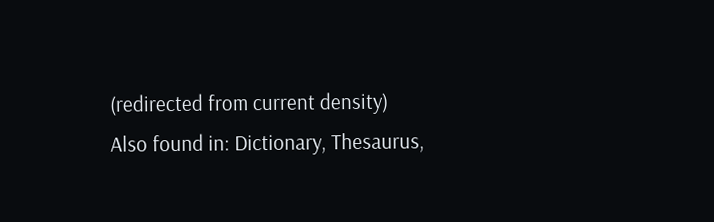(redirected from current density)
Also found in: Dictionary, Thesaurus,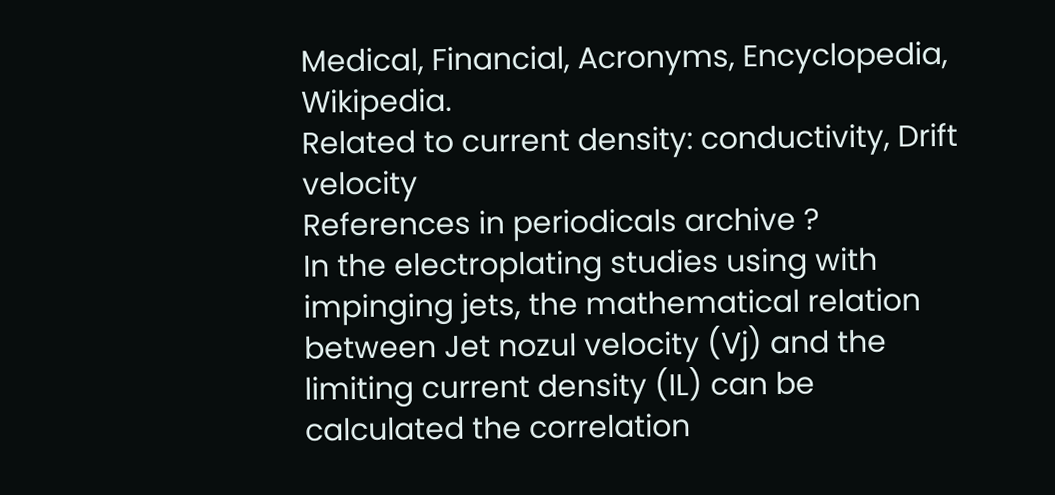Medical, Financial, Acronyms, Encyclopedia, Wikipedia.
Related to current density: conductivity, Drift velocity
References in periodicals archive ?
In the electroplating studies using with impinging jets, the mathematical relation between Jet nozul velocity (Vj) and the limiting current density (IL) can be calculated the correlation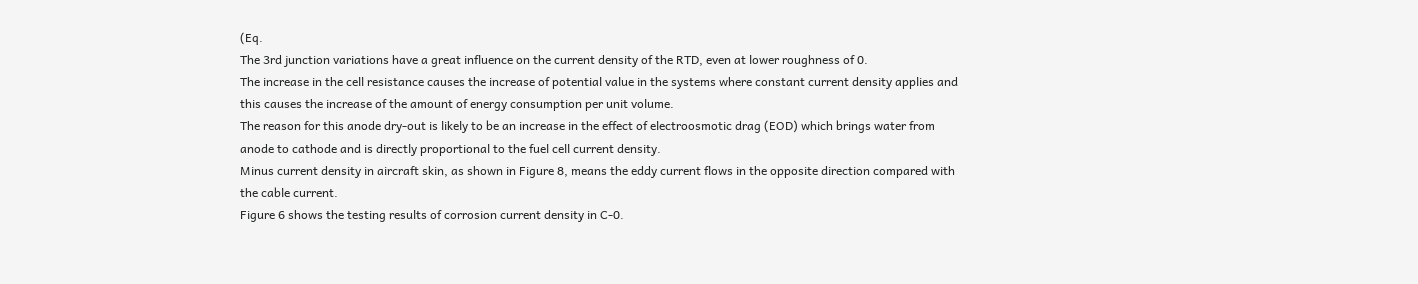(Eq.
The 3rd junction variations have a great influence on the current density of the RTD, even at lower roughness of 0.
The increase in the cell resistance causes the increase of potential value in the systems where constant current density applies and this causes the increase of the amount of energy consumption per unit volume.
The reason for this anode dry-out is likely to be an increase in the effect of electroosmotic drag (EOD) which brings water from anode to cathode and is directly proportional to the fuel cell current density.
Minus current density in aircraft skin, as shown in Figure 8, means the eddy current flows in the opposite direction compared with the cable current.
Figure 6 shows the testing results of corrosion current density in C-0.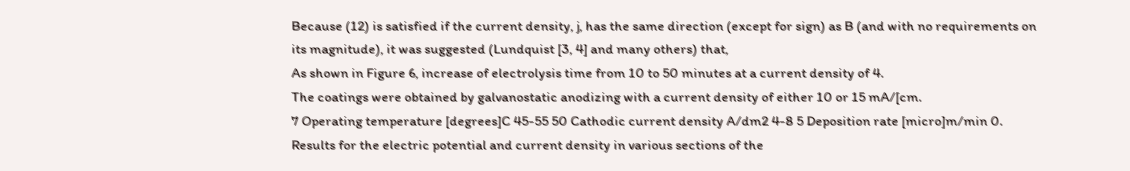Because (12) is satisfied if the current density, j, has the same direction (except for sign) as B (and with no requirements on its magnitude), it was suggested (Lundquist [3, 4] and many others) that,
As shown in Figure 6, increase of electrolysis time from 10 to 50 minutes at a current density of 4.
The coatings were obtained by galvanostatic anodizing with a current density of either 10 or 15 mA/[cm.
7 Operating temperature [degrees]C 45-55 50 Cathodic current density A/dm2 4-8 5 Deposition rate [micro]m/min 0.
Results for the electric potential and current density in various sections of the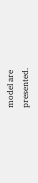model are presented.